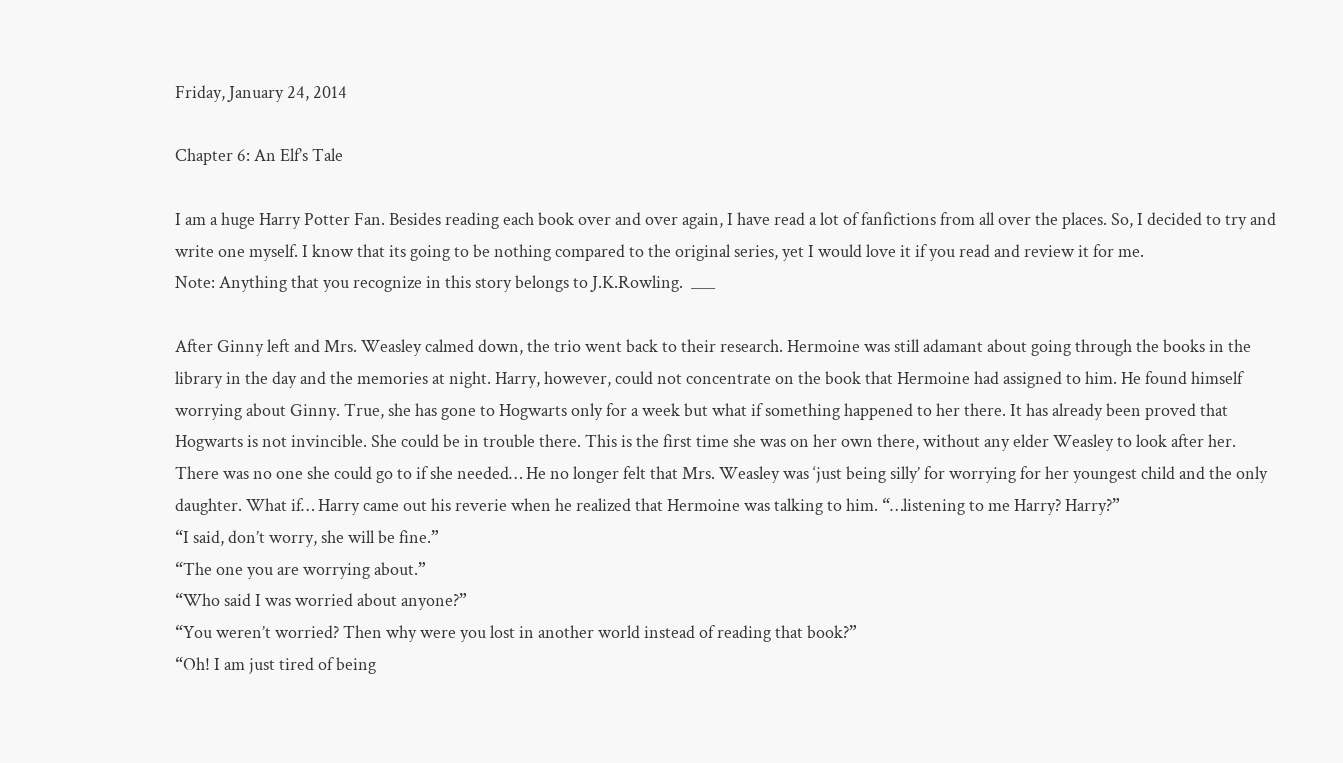Friday, January 24, 2014

Chapter 6: An Elf’s Tale

I am a huge Harry Potter Fan. Besides reading each book over and over again, I have read a lot of fanfictions from all over the places. So, I decided to try and write one myself. I know that its going to be nothing compared to the original series, yet I would love it if you read and review it for me.
Note: Anything that you recognize in this story belongs to J.K.Rowling.  ___

After Ginny left and Mrs. Weasley calmed down, the trio went back to their research. Hermoine was still adamant about going through the books in the library in the day and the memories at night. Harry, however, could not concentrate on the book that Hermoine had assigned to him. He found himself worrying about Ginny. True, she has gone to Hogwarts only for a week but what if something happened to her there. It has already been proved that Hogwarts is not invincible. She could be in trouble there. This is the first time she was on her own there, without any elder Weasley to look after her. There was no one she could go to if she needed… He no longer felt that Mrs. Weasley was ‘just being silly’ for worrying for her youngest child and the only daughter. What if… Harry came out his reverie when he realized that Hermoine was talking to him. “…listening to me Harry? Harry?”
“I said, don’t worry, she will be fine.”
“The one you are worrying about.”
“Who said I was worried about anyone?”
“You weren’t worried? Then why were you lost in another world instead of reading that book?”
“Oh! I am just tired of being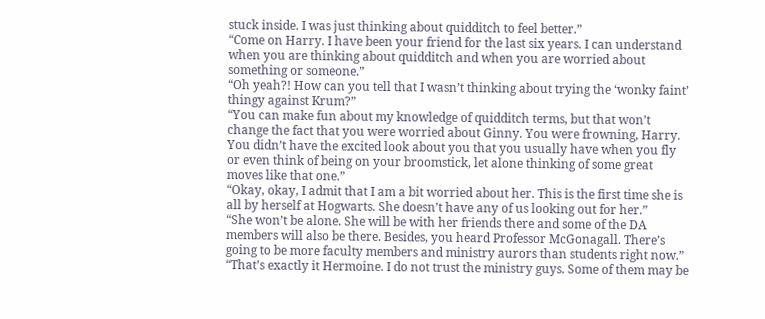stuck inside. I was just thinking about quidditch to feel better.”
“Come on Harry. I have been your friend for the last six years. I can understand when you are thinking about quidditch and when you are worried about something or someone.”
“Oh yeah?! How can you tell that I wasn’t thinking about trying the ‘wonky faint’ thingy against Krum?”
“You can make fun about my knowledge of quidditch terms, but that won’t change the fact that you were worried about Ginny. You were frowning, Harry. You didn’t have the excited look about you that you usually have when you fly or even think of being on your broomstick, let alone thinking of some great moves like that one.”
“Okay, okay, I admit that I am a bit worried about her. This is the first time she is all by herself at Hogwarts. She doesn’t have any of us looking out for her.”
“She won’t be alone. She will be with her friends there and some of the DA members will also be there. Besides, you heard Professor McGonagall. There’s going to be more faculty members and ministry aurors than students right now.”
“That’s exactly it Hermoine. I do not trust the ministry guys. Some of them may be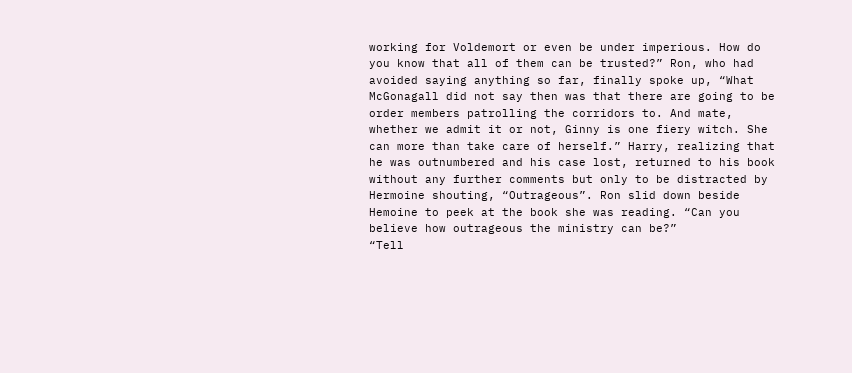working for Voldemort or even be under imperious. How do you know that all of them can be trusted?” Ron, who had avoided saying anything so far, finally spoke up, “What McGonagall did not say then was that there are going to be order members patrolling the corridors to. And mate, whether we admit it or not, Ginny is one fiery witch. She can more than take care of herself.” Harry, realizing that he was outnumbered and his case lost, returned to his book without any further comments but only to be distracted by Hermoine shouting, “Outrageous”. Ron slid down beside Hemoine to peek at the book she was reading. “Can you believe how outrageous the ministry can be?”
“Tell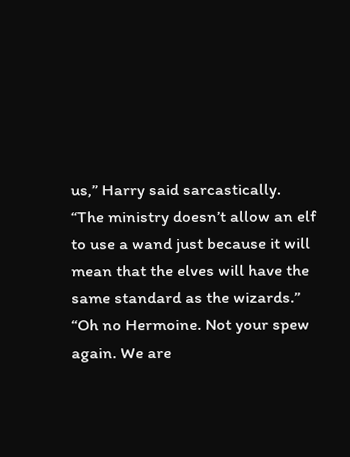us,” Harry said sarcastically.
“The ministry doesn’t allow an elf to use a wand just because it will mean that the elves will have the same standard as the wizards.”
“Oh no Hermoine. Not your spew again. We are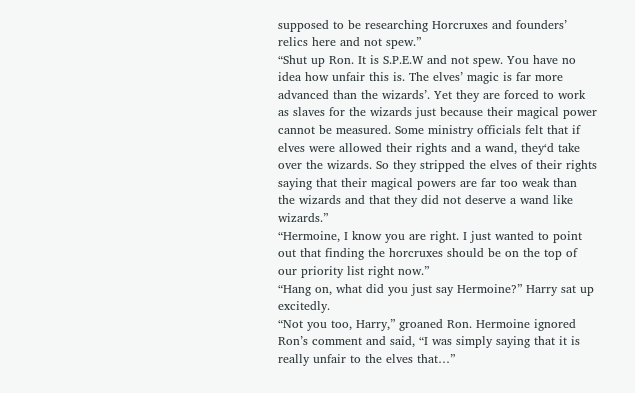supposed to be researching Horcruxes and founders’ relics here and not spew.”
“Shut up Ron. It is S.P.E.W and not spew. You have no idea how unfair this is. The elves’ magic is far more advanced than the wizards’. Yet they are forced to work as slaves for the wizards just because their magical power cannot be measured. Some ministry officials felt that if elves were allowed their rights and a wand, they‘d take over the wizards. So they stripped the elves of their rights saying that their magical powers are far too weak than the wizards and that they did not deserve a wand like wizards.”
“Hermoine, I know you are right. I just wanted to point out that finding the horcruxes should be on the top of our priority list right now.”
“Hang on, what did you just say Hermoine?” Harry sat up excitedly.
“Not you too, Harry,” groaned Ron. Hermoine ignored Ron’s comment and said, “I was simply saying that it is really unfair to the elves that…”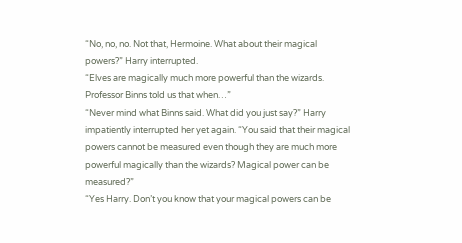“No, no, no. Not that, Hermoine. What about their magical powers?” Harry interrupted.
“Elves are magically much more powerful than the wizards. Professor Binns told us that when…”
“Never mind what Binns said. What did you just say?” Harry impatiently interrupted her yet again. “You said that their magical powers cannot be measured even though they are much more powerful magically than the wizards? Magical power can be measured?”
“Yes Harry. Don’t you know that your magical powers can be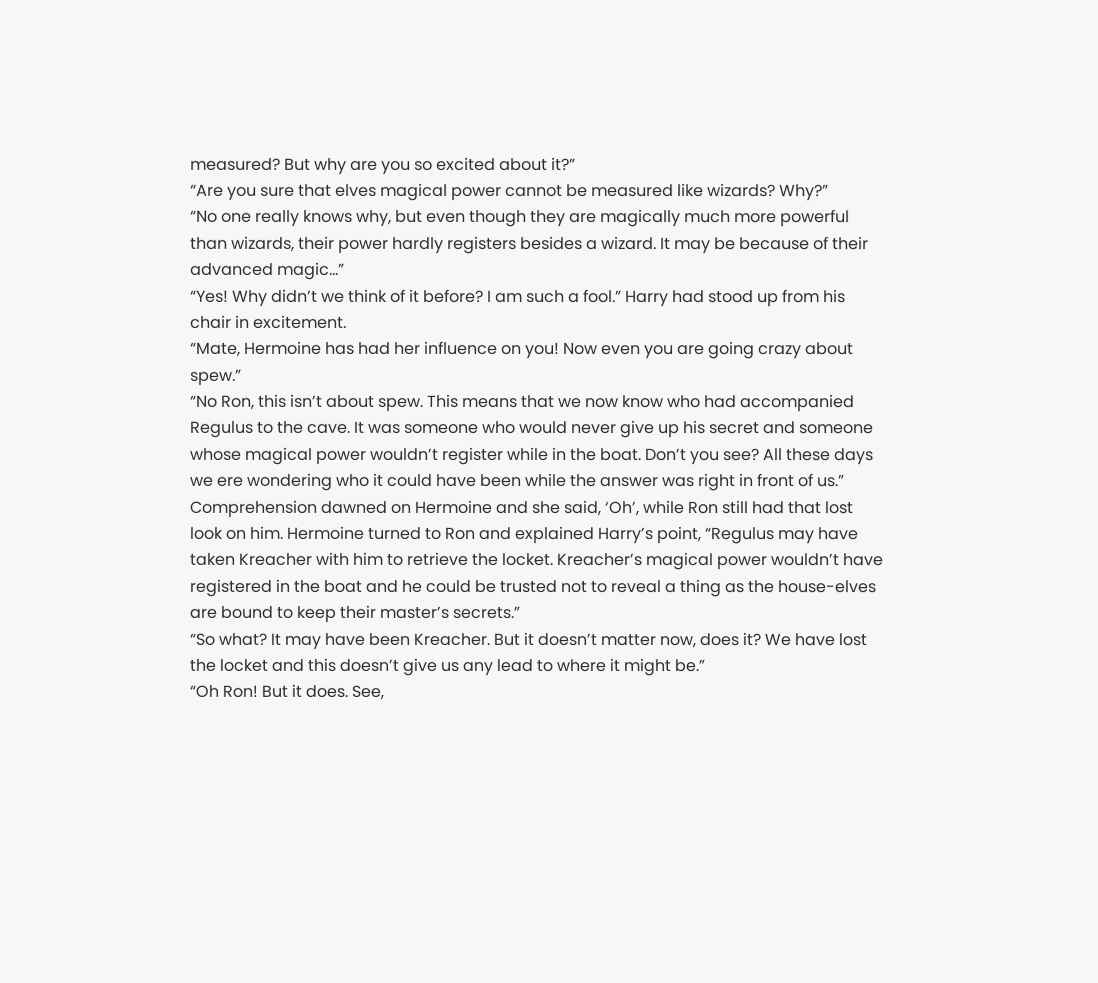measured? But why are you so excited about it?”
“Are you sure that elves magical power cannot be measured like wizards? Why?”
“No one really knows why, but even though they are magically much more powerful than wizards, their power hardly registers besides a wizard. It may be because of their advanced magic…”
“Yes! Why didn’t we think of it before? I am such a fool.” Harry had stood up from his chair in excitement.
“Mate, Hermoine has had her influence on you! Now even you are going crazy about spew.”
“No Ron, this isn’t about spew. This means that we now know who had accompanied Regulus to the cave. It was someone who would never give up his secret and someone whose magical power wouldn’t register while in the boat. Don’t you see? All these days we ere wondering who it could have been while the answer was right in front of us.” Comprehension dawned on Hermoine and she said, ‘Oh’, while Ron still had that lost look on him. Hermoine turned to Ron and explained Harry’s point, “Regulus may have taken Kreacher with him to retrieve the locket. Kreacher’s magical power wouldn’t have registered in the boat and he could be trusted not to reveal a thing as the house-elves are bound to keep their master’s secrets.”
“So what? It may have been Kreacher. But it doesn’t matter now, does it? We have lost the locket and this doesn’t give us any lead to where it might be.”
“Oh Ron! But it does. See,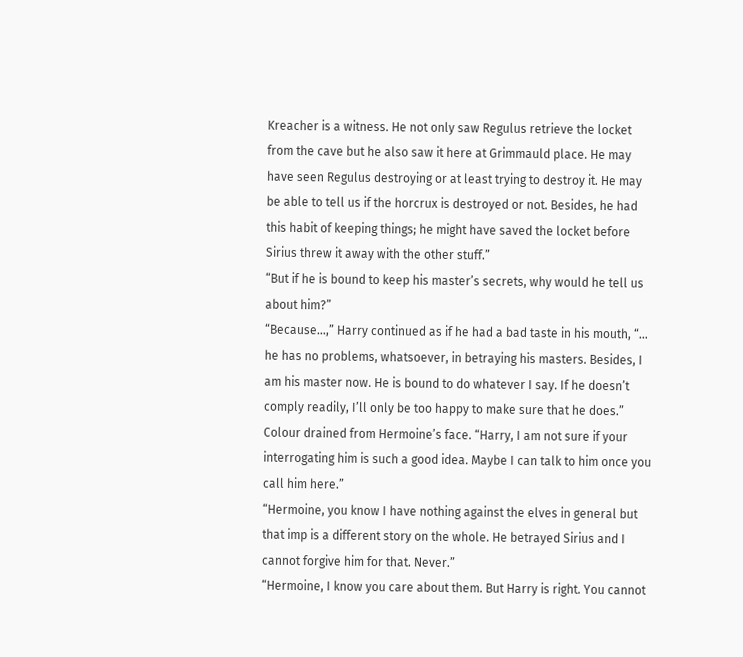Kreacher is a witness. He not only saw Regulus retrieve the locket from the cave but he also saw it here at Grimmauld place. He may have seen Regulus destroying or at least trying to destroy it. He may be able to tell us if the horcrux is destroyed or not. Besides, he had this habit of keeping things; he might have saved the locket before Sirius threw it away with the other stuff.”
“But if he is bound to keep his master’s secrets, why would he tell us about him?”
“Because…,” Harry continued as if he had a bad taste in his mouth, “… he has no problems, whatsoever, in betraying his masters. Besides, I am his master now. He is bound to do whatever I say. If he doesn’t comply readily, I’ll only be too happy to make sure that he does.” Colour drained from Hermoine’s face. “Harry, I am not sure if your interrogating him is such a good idea. Maybe I can talk to him once you call him here.”
“Hermoine, you know I have nothing against the elves in general but that imp is a different story on the whole. He betrayed Sirius and I cannot forgive him for that. Never.”
“Hermoine, I know you care about them. But Harry is right. You cannot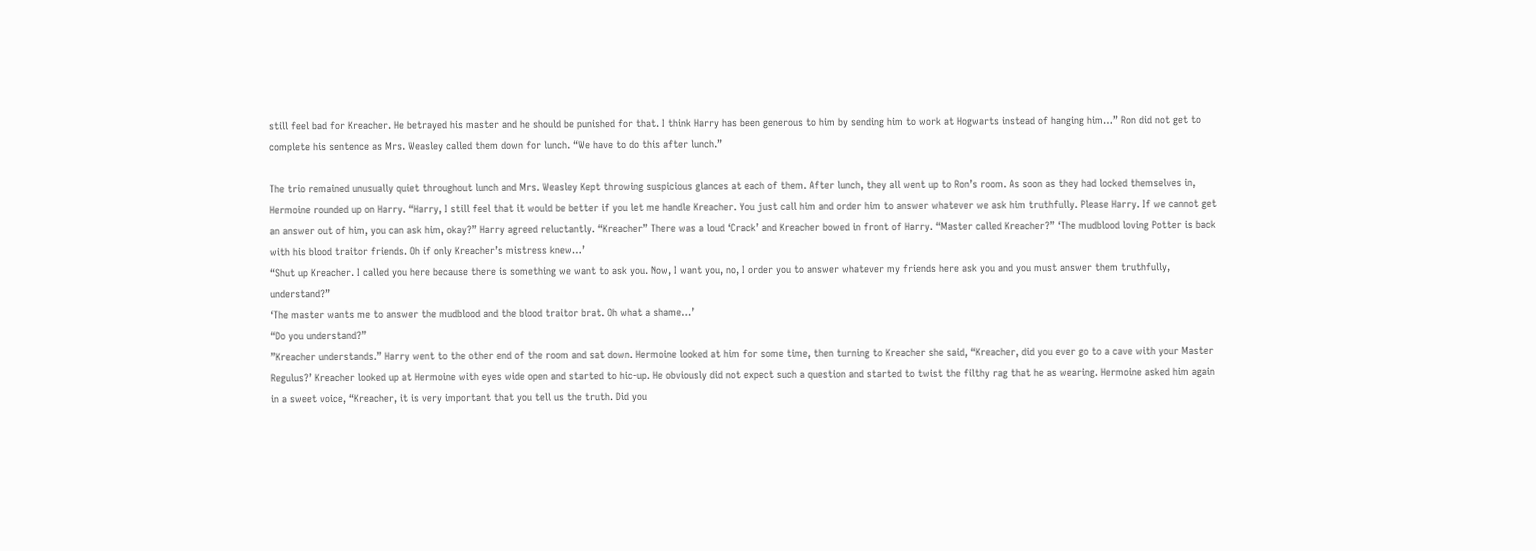still feel bad for Kreacher. He betrayed his master and he should be punished for that. I think Harry has been generous to him by sending him to work at Hogwarts instead of hanging him…” Ron did not get to complete his sentence as Mrs. Weasley called them down for lunch. “We have to do this after lunch.”

The trio remained unusually quiet throughout lunch and Mrs. Weasley Kept throwing suspicious glances at each of them. After lunch, they all went up to Ron’s room. As soon as they had locked themselves in, Hermoine rounded up on Harry. “Harry, I still feel that it would be better if you let me handle Kreacher. You just call him and order him to answer whatever we ask him truthfully. Please Harry. If we cannot get an answer out of him, you can ask him, okay?” Harry agreed reluctantly. “Kreacher” There was a loud ‘Crack’ and Kreacher bowed in front of Harry. “Master called Kreacher?” ‘The mudblood loving Potter is back with his blood traitor friends. Oh if only Kreacher’s mistress knew…’
“Shut up Kreacher. I called you here because there is something we want to ask you. Now, I want you, no, I order you to answer whatever my friends here ask you and you must answer them truthfully, understand?”
‘The master wants me to answer the mudblood and the blood traitor brat. Oh what a shame…’
“Do you understand?”
”Kreacher understands.” Harry went to the other end of the room and sat down. Hermoine looked at him for some time, then turning to Kreacher she said, “Kreacher, did you ever go to a cave with your Master Regulus?’ Kreacher looked up at Hermoine with eyes wide open and started to hic-up. He obviously did not expect such a question and started to twist the filthy rag that he as wearing. Hermoine asked him again in a sweet voice, “Kreacher, it is very important that you tell us the truth. Did you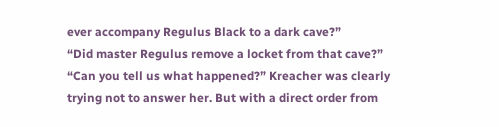ever accompany Regulus Black to a dark cave?”
“Did master Regulus remove a locket from that cave?”
“Can you tell us what happened?” Kreacher was clearly trying not to answer her. But with a direct order from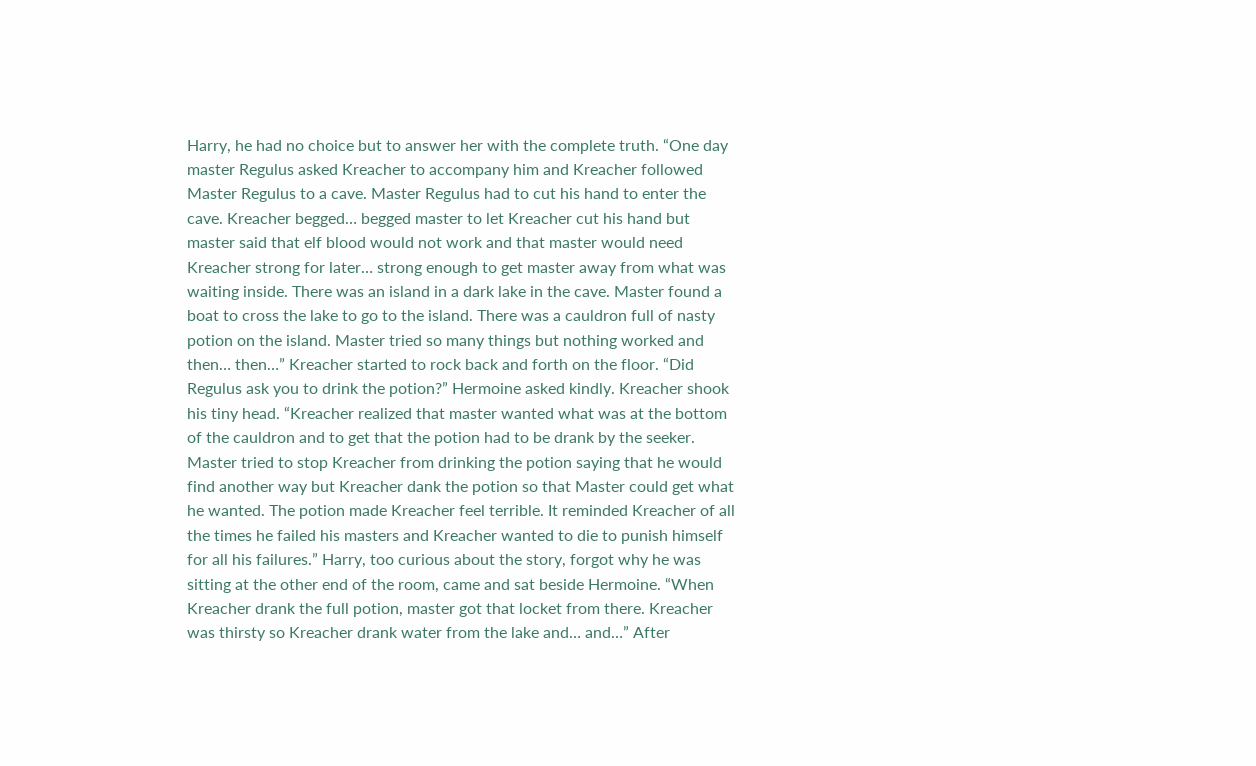Harry, he had no choice but to answer her with the complete truth. “One day master Regulus asked Kreacher to accompany him and Kreacher followed Master Regulus to a cave. Master Regulus had to cut his hand to enter the cave. Kreacher begged… begged master to let Kreacher cut his hand but master said that elf blood would not work and that master would need Kreacher strong for later… strong enough to get master away from what was waiting inside. There was an island in a dark lake in the cave. Master found a boat to cross the lake to go to the island. There was a cauldron full of nasty potion on the island. Master tried so many things but nothing worked and then… then…” Kreacher started to rock back and forth on the floor. “Did Regulus ask you to drink the potion?” Hermoine asked kindly. Kreacher shook his tiny head. “Kreacher realized that master wanted what was at the bottom of the cauldron and to get that the potion had to be drank by the seeker. Master tried to stop Kreacher from drinking the potion saying that he would find another way but Kreacher dank the potion so that Master could get what he wanted. The potion made Kreacher feel terrible. It reminded Kreacher of all the times he failed his masters and Kreacher wanted to die to punish himself for all his failures.” Harry, too curious about the story, forgot why he was sitting at the other end of the room, came and sat beside Hermoine. “When Kreacher drank the full potion, master got that locket from there. Kreacher was thirsty so Kreacher drank water from the lake and… and…” After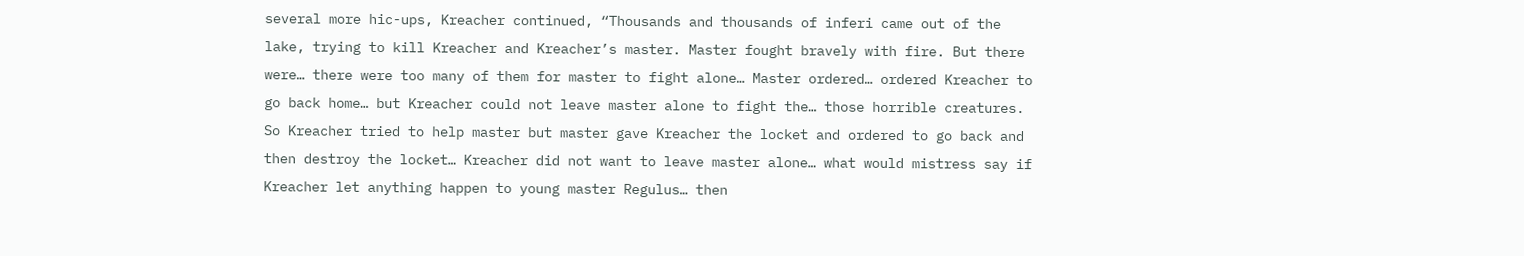several more hic-ups, Kreacher continued, “Thousands and thousands of inferi came out of the lake, trying to kill Kreacher and Kreacher’s master. Master fought bravely with fire. But there were… there were too many of them for master to fight alone… Master ordered… ordered Kreacher to go back home… but Kreacher could not leave master alone to fight the… those horrible creatures. So Kreacher tried to help master but master gave Kreacher the locket and ordered to go back and then destroy the locket… Kreacher did not want to leave master alone… what would mistress say if Kreacher let anything happen to young master Regulus… then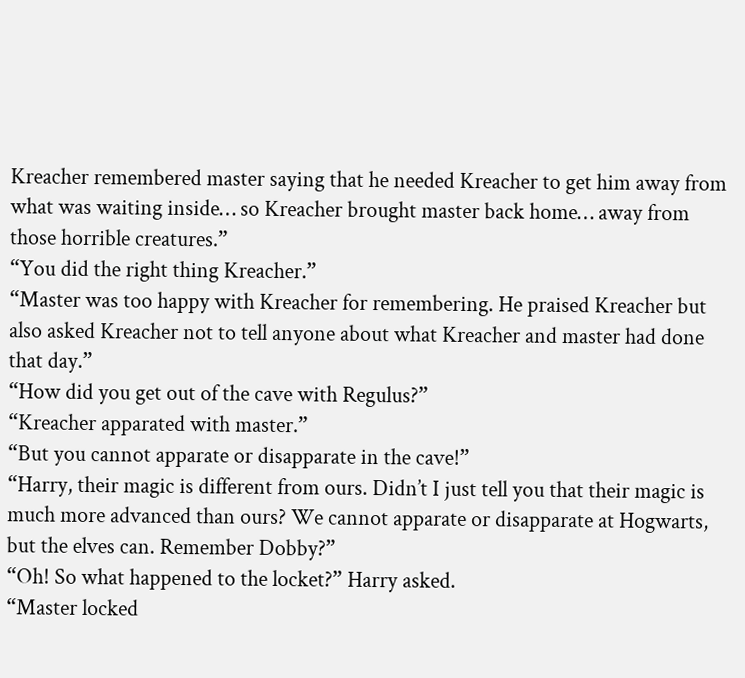Kreacher remembered master saying that he needed Kreacher to get him away from what was waiting inside… so Kreacher brought master back home… away from those horrible creatures.”
“You did the right thing Kreacher.”
“Master was too happy with Kreacher for remembering. He praised Kreacher but also asked Kreacher not to tell anyone about what Kreacher and master had done that day.”
“How did you get out of the cave with Regulus?”
“Kreacher apparated with master.”
“But you cannot apparate or disapparate in the cave!”
“Harry, their magic is different from ours. Didn’t I just tell you that their magic is much more advanced than ours? We cannot apparate or disapparate at Hogwarts, but the elves can. Remember Dobby?”
“Oh! So what happened to the locket?” Harry asked.
“Master locked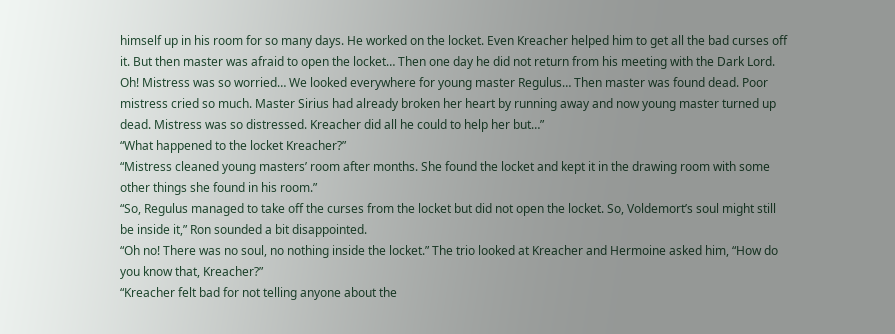himself up in his room for so many days. He worked on the locket. Even Kreacher helped him to get all the bad curses off it. But then master was afraid to open the locket… Then one day he did not return from his meeting with the Dark Lord. Oh! Mistress was so worried… We looked everywhere for young master Regulus… Then master was found dead. Poor mistress cried so much. Master Sirius had already broken her heart by running away and now young master turned up dead. Mistress was so distressed. Kreacher did all he could to help her but…”
“What happened to the locket Kreacher?”
“Mistress cleaned young masters’ room after months. She found the locket and kept it in the drawing room with some other things she found in his room.”
“So, Regulus managed to take off the curses from the locket but did not open the locket. So, Voldemort’s soul might still be inside it,” Ron sounded a bit disappointed.
“Oh no! There was no soul, no nothing inside the locket.” The trio looked at Kreacher and Hermoine asked him, “How do you know that, Kreacher?”
“Kreacher felt bad for not telling anyone about the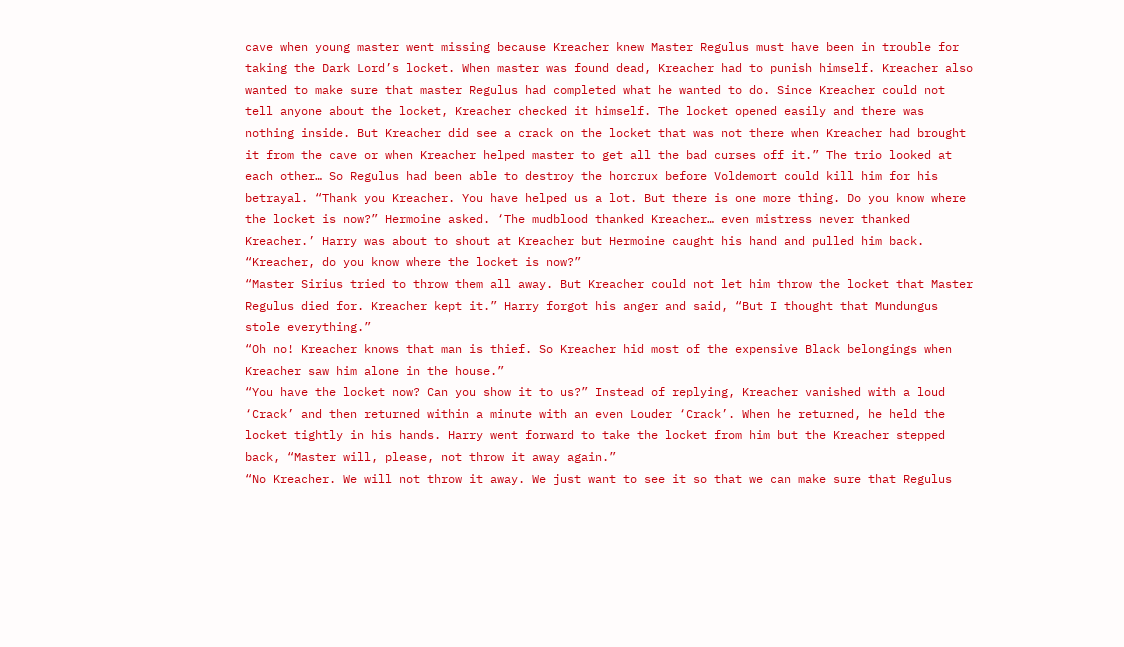cave when young master went missing because Kreacher knew Master Regulus must have been in trouble for taking the Dark Lord’s locket. When master was found dead, Kreacher had to punish himself. Kreacher also wanted to make sure that master Regulus had completed what he wanted to do. Since Kreacher could not tell anyone about the locket, Kreacher checked it himself. The locket opened easily and there was nothing inside. But Kreacher did see a crack on the locket that was not there when Kreacher had brought it from the cave or when Kreacher helped master to get all the bad curses off it.” The trio looked at each other… So Regulus had been able to destroy the horcrux before Voldemort could kill him for his betrayal. “Thank you Kreacher. You have helped us a lot. But there is one more thing. Do you know where the locket is now?” Hermoine asked. ‘The mudblood thanked Kreacher… even mistress never thanked Kreacher.’ Harry was about to shout at Kreacher but Hermoine caught his hand and pulled him back. “Kreacher, do you know where the locket is now?”
“Master Sirius tried to throw them all away. But Kreacher could not let him throw the locket that Master Regulus died for. Kreacher kept it.” Harry forgot his anger and said, “But I thought that Mundungus stole everything.”
“Oh no! Kreacher knows that man is thief. So Kreacher hid most of the expensive Black belongings when Kreacher saw him alone in the house.”
“You have the locket now? Can you show it to us?” Instead of replying, Kreacher vanished with a loud ‘Crack’ and then returned within a minute with an even Louder ‘Crack’. When he returned, he held the locket tightly in his hands. Harry went forward to take the locket from him but the Kreacher stepped back, “Master will, please, not throw it away again.”
“No Kreacher. We will not throw it away. We just want to see it so that we can make sure that Regulus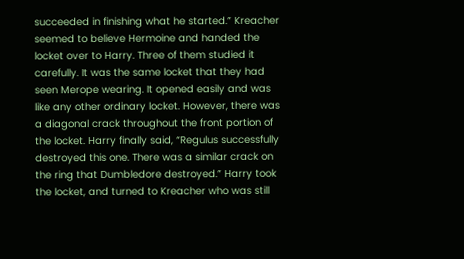succeeded in finishing what he started.” Kreacher seemed to believe Hermoine and handed the locket over to Harry. Three of them studied it carefully. It was the same locket that they had seen Merope wearing. It opened easily and was like any other ordinary locket. However, there was a diagonal crack throughout the front portion of the locket. Harry finally said, “Regulus successfully destroyed this one. There was a similar crack on the ring that Dumbledore destroyed.” Harry took the locket, and turned to Kreacher who was still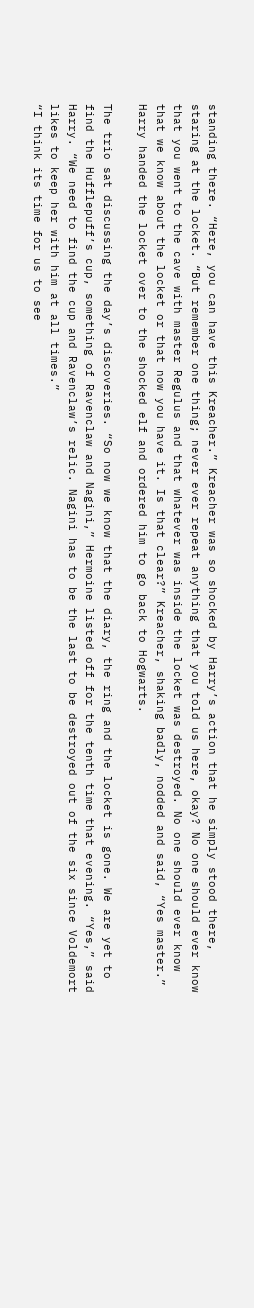standing there. “Here, you can have this Kreacher.” Kreacher was so shocked by Harry’s action that he simply stood there, staring at the locket. “But remember one thing; never ever repeat anything that you told us here, okay? No one should ever know that you went to the cave with master Regulus and that whatever was inside the locket was destroyed. No one should ever know that we know about the locket or that now you have it. Is that clear?” Kreacher, shaking badly, nodded and said, “Yes master.” Harry handed the locket over to the shocked elf and ordered him to go back to Hogwarts.

The trio sat discussing the day’s discoveries. “So now we know that the diary, the ring and the locket is gone. We are yet to find the Hufflepuff’s cup, something of Ravenclaw and Nagini,” Hermoine listed off for the tenth time that evening. “Yes,” said Harry. “We need to find the cup and Ravenclaw’s relic. Nagini has to be the last to be destroyed out of the six since Voldemort likes to keep her with him at all times.”
“I think its time for us to see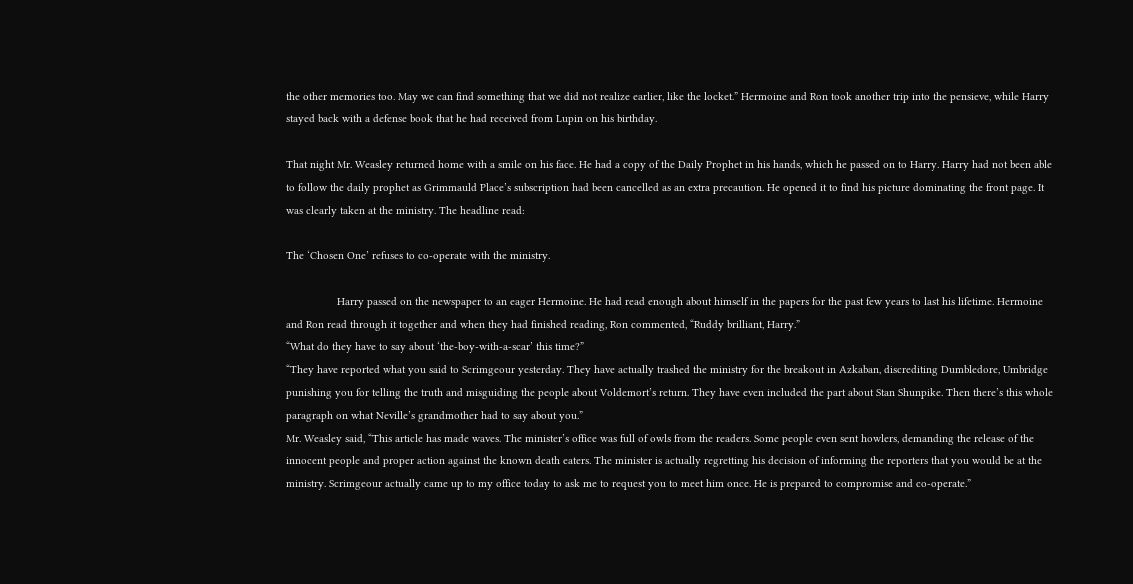the other memories too. May we can find something that we did not realize earlier, like the locket.” Hermoine and Ron took another trip into the pensieve, while Harry stayed back with a defense book that he had received from Lupin on his birthday.

That night Mr. Weasley returned home with a smile on his face. He had a copy of the Daily Prophet in his hands, which he passed on to Harry. Harry had not been able to follow the daily prophet as Grimmauld Place’s subscription had been cancelled as an extra precaution. He opened it to find his picture dominating the front page. It was clearly taken at the ministry. The headline read:

The ‘Chosen One’ refuses to co-operate with the ministry.

                 Harry passed on the newspaper to an eager Hermoine. He had read enough about himself in the papers for the past few years to last his lifetime. Hermoine and Ron read through it together and when they had finished reading, Ron commented, “Ruddy brilliant, Harry.”
“What do they have to say about ‘the-boy-with-a-scar’ this time?”
“They have reported what you said to Scrimgeour yesterday. They have actually trashed the ministry for the breakout in Azkaban, discrediting Dumbledore, Umbridge punishing you for telling the truth and misguiding the people about Voldemort’s return. They have even included the part about Stan Shunpike. Then there’s this whole paragraph on what Neville’s grandmother had to say about you.”
Mr. Weasley said, “This article has made waves. The minister’s office was full of owls from the readers. Some people even sent howlers, demanding the release of the innocent people and proper action against the known death eaters. The minister is actually regretting his decision of informing the reporters that you would be at the ministry. Scrimgeour actually came up to my office today to ask me to request you to meet him once. He is prepared to compromise and co-operate.”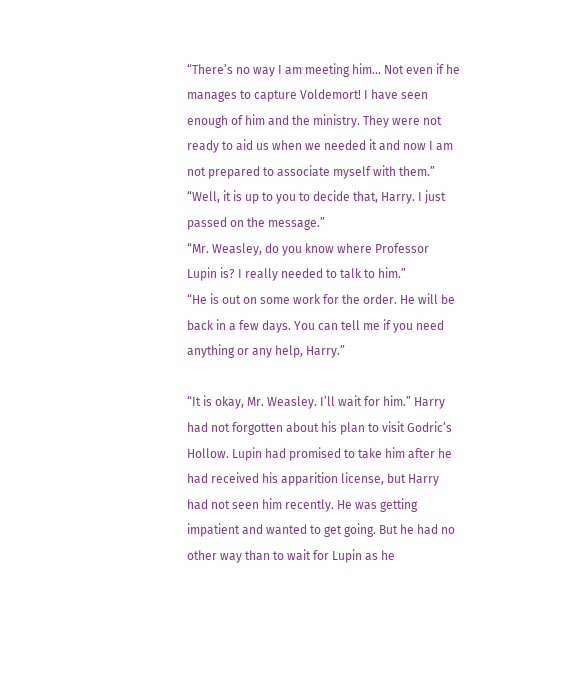“There’s no way I am meeting him… Not even if he manages to capture Voldemort! I have seen enough of him and the ministry. They were not ready to aid us when we needed it and now I am not prepared to associate myself with them.”
“Well, it is up to you to decide that, Harry. I just passed on the message.”
“Mr. Weasley, do you know where Professor Lupin is? I really needed to talk to him.”
“He is out on some work for the order. He will be back in a few days. You can tell me if you need anything or any help, Harry.”

“It is okay, Mr. Weasley. I’ll wait for him.” Harry had not forgotten about his plan to visit Godric’s Hollow. Lupin had promised to take him after he had received his apparition license, but Harry had not seen him recently. He was getting impatient and wanted to get going. But he had no other way than to wait for Lupin as he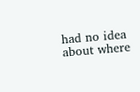had no idea about where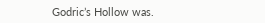Godric’s Hollow was.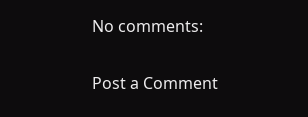No comments:

Post a Comment